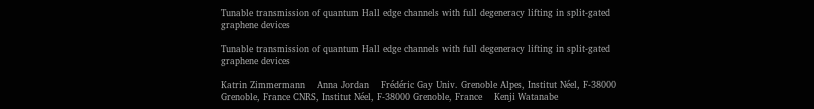Tunable transmission of quantum Hall edge channels with full degeneracy lifting in split-gated graphene devices

Tunable transmission of quantum Hall edge channels with full degeneracy lifting in split-gated graphene devices

Katrin Zimmermann    Anna Jordan    Frédéric Gay Univ. Grenoble Alpes, Institut Néel, F-38000 Grenoble, France CNRS, Institut Néel, F-38000 Grenoble, France    Kenji Watanabe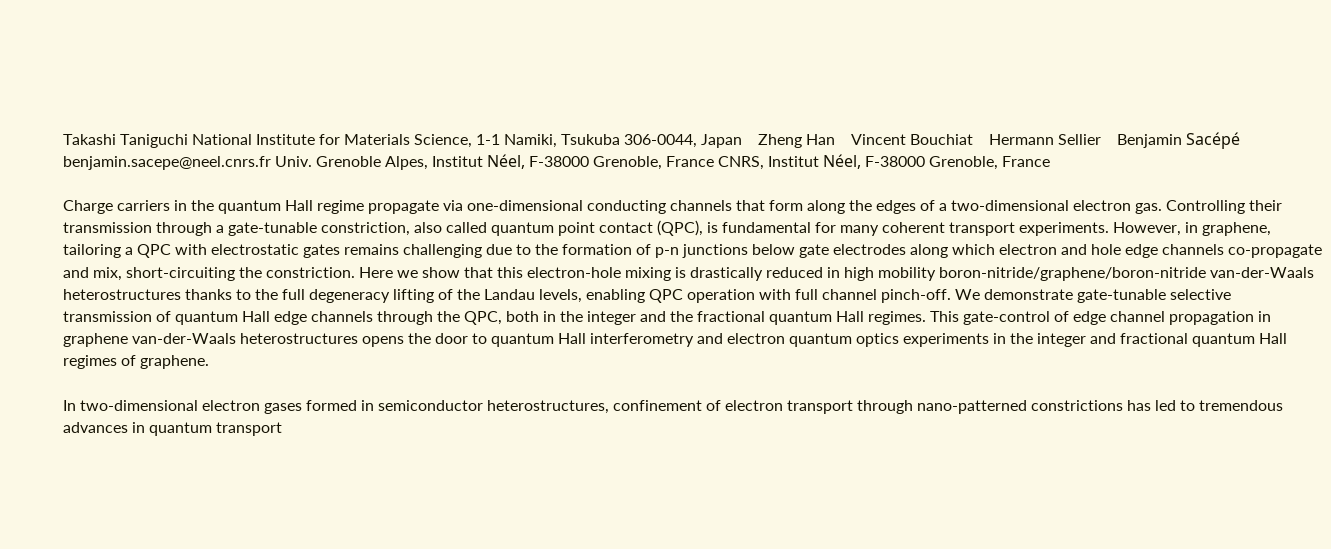Takashi Taniguchi National Institute for Materials Science, 1-1 Namiki, Tsukuba 306-0044, Japan    Zheng Han    Vincent Bouchiat    Hermann Sellier    Benjamin Sacépé benjamin.sacepe@neel.cnrs.fr Univ. Grenoble Alpes, Institut Néel, F-38000 Grenoble, France CNRS, Institut Néel, F-38000 Grenoble, France

Charge carriers in the quantum Hall regime propagate via one-dimensional conducting channels that form along the edges of a two-dimensional electron gas. Controlling their transmission through a gate-tunable constriction, also called quantum point contact (QPC), is fundamental for many coherent transport experiments. However, in graphene, tailoring a QPC with electrostatic gates remains challenging due to the formation of p-n junctions below gate electrodes along which electron and hole edge channels co-propagate and mix, short-circuiting the constriction. Here we show that this electron-hole mixing is drastically reduced in high mobility boron-nitride/graphene/boron-nitride van-der-Waals heterostructures thanks to the full degeneracy lifting of the Landau levels, enabling QPC operation with full channel pinch-off. We demonstrate gate-tunable selective transmission of quantum Hall edge channels through the QPC, both in the integer and the fractional quantum Hall regimes. This gate-control of edge channel propagation in graphene van-der-Waals heterostructures opens the door to quantum Hall interferometry and electron quantum optics experiments in the integer and fractional quantum Hall regimes of graphene.

In two-dimensional electron gases formed in semiconductor heterostructures, confinement of electron transport through nano-patterned constrictions has led to tremendous advances in quantum transport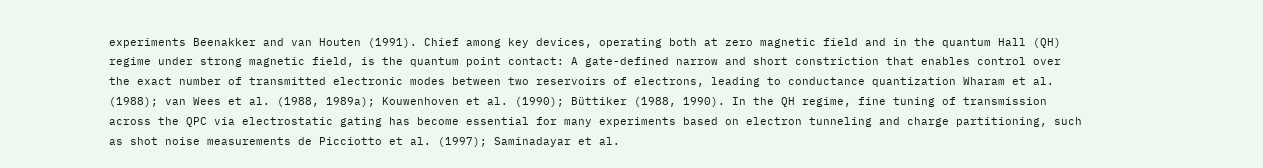experiments Beenakker and van Houten (1991). Chief among key devices, operating both at zero magnetic field and in the quantum Hall (QH) regime under strong magnetic field, is the quantum point contact: A gate-defined narrow and short constriction that enables control over the exact number of transmitted electronic modes between two reservoirs of electrons, leading to conductance quantization Wharam et al. (1988); van Wees et al. (1988, 1989a); Kouwenhoven et al. (1990); Büttiker (1988, 1990). In the QH regime, fine tuning of transmission across the QPC via electrostatic gating has become essential for many experiments based on electron tunneling and charge partitioning, such as shot noise measurements de Picciotto et al. (1997); Saminadayar et al.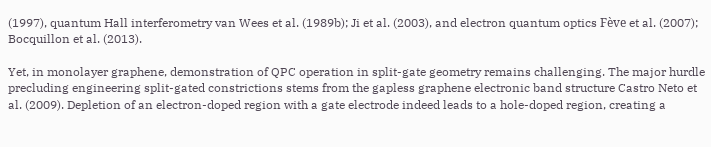(1997), quantum Hall interferometry van Wees et al. (1989b); Ji et al. (2003), and electron quantum optics Fève et al. (2007); Bocquillon et al. (2013).

Yet, in monolayer graphene, demonstration of QPC operation in split-gate geometry remains challenging. The major hurdle precluding engineering split-gated constrictions stems from the gapless graphene electronic band structure Castro Neto et al. (2009). Depletion of an electron-doped region with a gate electrode indeed leads to a hole-doped region, creating a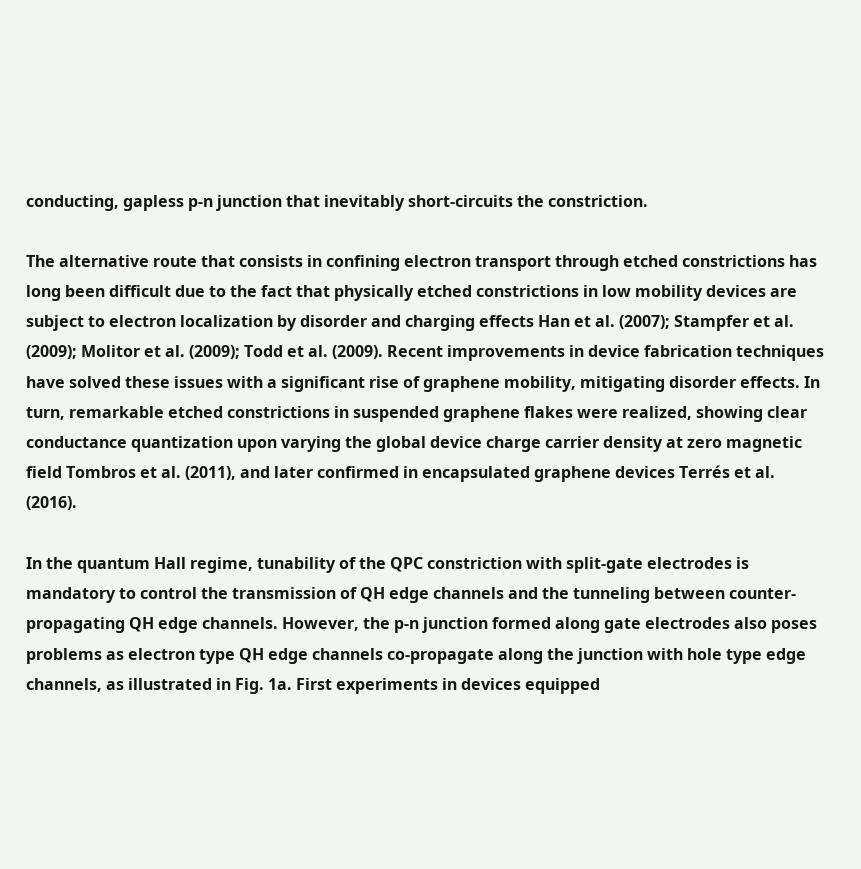conducting, gapless p-n junction that inevitably short-circuits the constriction.

The alternative route that consists in confining electron transport through etched constrictions has long been difficult due to the fact that physically etched constrictions in low mobility devices are subject to electron localization by disorder and charging effects Han et al. (2007); Stampfer et al. (2009); Molitor et al. (2009); Todd et al. (2009). Recent improvements in device fabrication techniques have solved these issues with a significant rise of graphene mobility, mitigating disorder effects. In turn, remarkable etched constrictions in suspended graphene flakes were realized, showing clear conductance quantization upon varying the global device charge carrier density at zero magnetic field Tombros et al. (2011), and later confirmed in encapsulated graphene devices Terrés et al. (2016).

In the quantum Hall regime, tunability of the QPC constriction with split-gate electrodes is mandatory to control the transmission of QH edge channels and the tunneling between counter-propagating QH edge channels. However, the p-n junction formed along gate electrodes also poses problems as electron type QH edge channels co-propagate along the junction with hole type edge channels, as illustrated in Fig. 1a. First experiments in devices equipped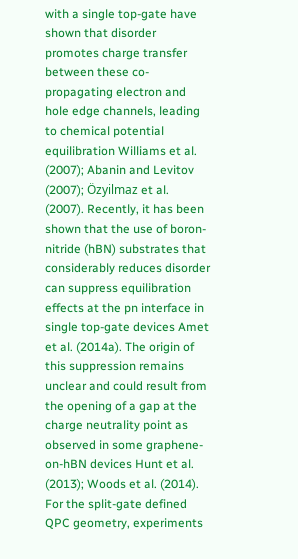with a single top-gate have shown that disorder promotes charge transfer between these co-propagating electron and hole edge channels, leading to chemical potential equilibration Williams et al. (2007); Abanin and Levitov (2007); Özyilmaz et al. (2007). Recently, it has been shown that the use of boron-nitride (hBN) substrates that considerably reduces disorder can suppress equilibration effects at the pn interface in single top-gate devices Amet et al. (2014a). The origin of this suppression remains unclear and could result from the opening of a gap at the charge neutrality point as observed in some graphene-on-hBN devices Hunt et al. (2013); Woods et al. (2014). For the split-gate defined QPC geometry, experiments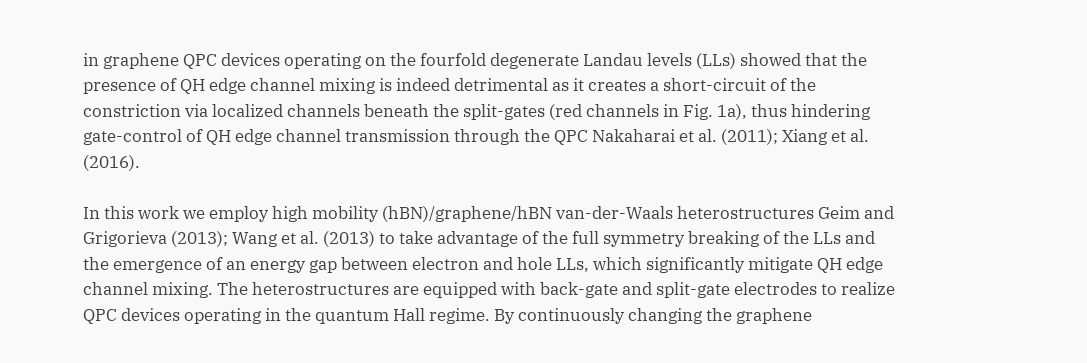in graphene QPC devices operating on the fourfold degenerate Landau levels (LLs) showed that the presence of QH edge channel mixing is indeed detrimental as it creates a short-circuit of the constriction via localized channels beneath the split-gates (red channels in Fig. 1a), thus hindering gate-control of QH edge channel transmission through the QPC Nakaharai et al. (2011); Xiang et al. (2016).

In this work we employ high mobility (hBN)/graphene/hBN van-der-Waals heterostructures Geim and Grigorieva (2013); Wang et al. (2013) to take advantage of the full symmetry breaking of the LLs and the emergence of an energy gap between electron and hole LLs, which significantly mitigate QH edge channel mixing. The heterostructures are equipped with back-gate and split-gate electrodes to realize QPC devices operating in the quantum Hall regime. By continuously changing the graphene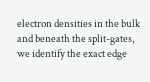electron densities in the bulk and beneath the split-gates, we identify the exact edge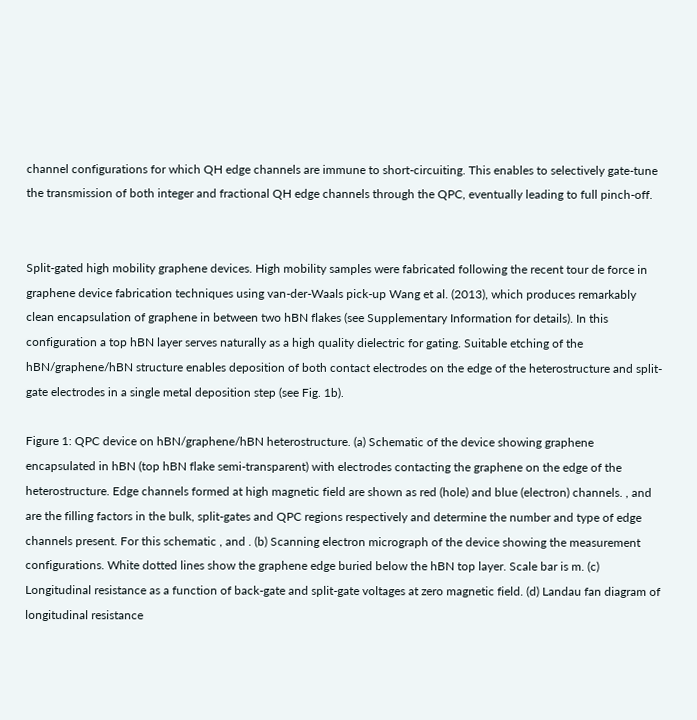channel configurations for which QH edge channels are immune to short-circuiting. This enables to selectively gate-tune the transmission of both integer and fractional QH edge channels through the QPC, eventually leading to full pinch-off.


Split-gated high mobility graphene devices. High mobility samples were fabricated following the recent tour de force in graphene device fabrication techniques using van-der-Waals pick-up Wang et al. (2013), which produces remarkably clean encapsulation of graphene in between two hBN flakes (see Supplementary Information for details). In this configuration a top hBN layer serves naturally as a high quality dielectric for gating. Suitable etching of the hBN/graphene/hBN structure enables deposition of both contact electrodes on the edge of the heterostructure and split-gate electrodes in a single metal deposition step (see Fig. 1b).

Figure 1: QPC device on hBN/graphene/hBN heterostructure. (a) Schematic of the device showing graphene encapsulated in hBN (top hBN flake semi-transparent) with electrodes contacting the graphene on the edge of the heterostructure. Edge channels formed at high magnetic field are shown as red (hole) and blue (electron) channels. , and are the filling factors in the bulk, split-gates and QPC regions respectively and determine the number and type of edge channels present. For this schematic , and . (b) Scanning electron micrograph of the device showing the measurement configurations. White dotted lines show the graphene edge buried below the hBN top layer. Scale bar is m. (c) Longitudinal resistance as a function of back-gate and split-gate voltages at zero magnetic field. (d) Landau fan diagram of longitudinal resistance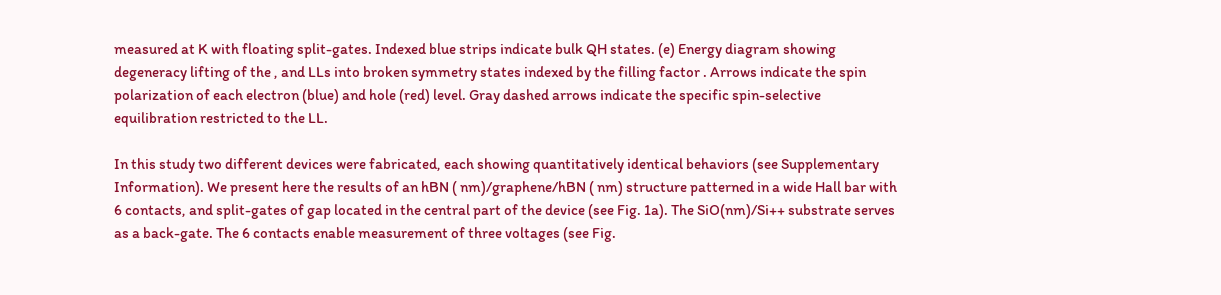measured at K with floating split-gates. Indexed blue strips indicate bulk QH states. (e) Energy diagram showing degeneracy lifting of the , and LLs into broken symmetry states indexed by the filling factor . Arrows indicate the spin polarization of each electron (blue) and hole (red) level. Gray dashed arrows indicate the specific spin-selective equilibration restricted to the LL.

In this study two different devices were fabricated, each showing quantitatively identical behaviors (see Supplementary Information). We present here the results of an hBN ( nm)/graphene/hBN ( nm) structure patterned in a wide Hall bar with 6 contacts, and split-gates of gap located in the central part of the device (see Fig. 1a). The SiO(nm)/Si++ substrate serves as a back-gate. The 6 contacts enable measurement of three voltages (see Fig.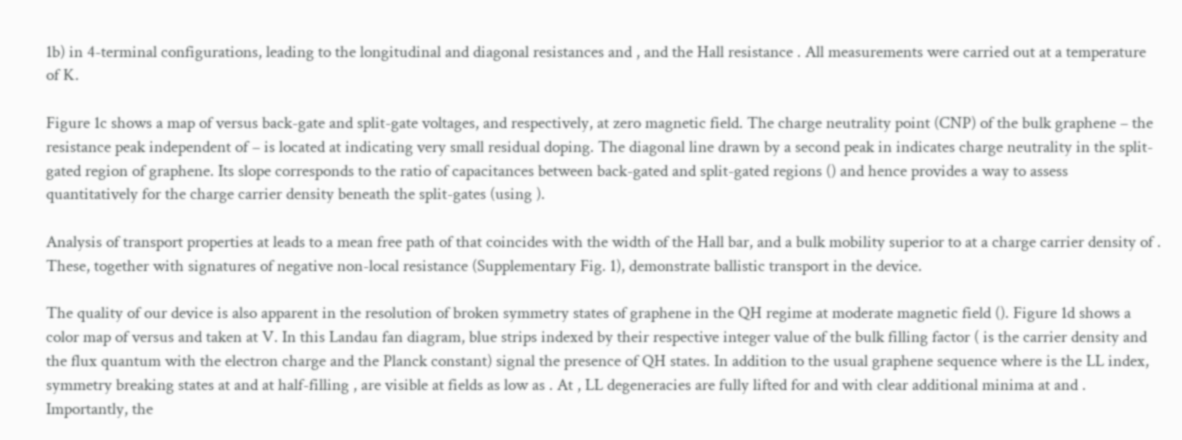1b) in 4-terminal configurations, leading to the longitudinal and diagonal resistances and , and the Hall resistance . All measurements were carried out at a temperature of K.

Figure 1c shows a map of versus back-gate and split-gate voltages, and respectively, at zero magnetic field. The charge neutrality point (CNP) of the bulk graphene – the resistance peak independent of – is located at indicating very small residual doping. The diagonal line drawn by a second peak in indicates charge neutrality in the split-gated region of graphene. Its slope corresponds to the ratio of capacitances between back-gated and split-gated regions () and hence provides a way to assess quantitatively for the charge carrier density beneath the split-gates (using ).

Analysis of transport properties at leads to a mean free path of that coincides with the width of the Hall bar, and a bulk mobility superior to at a charge carrier density of . These, together with signatures of negative non-local resistance (Supplementary Fig. 1), demonstrate ballistic transport in the device.

The quality of our device is also apparent in the resolution of broken symmetry states of graphene in the QH regime at moderate magnetic field (). Figure 1d shows a color map of versus and taken at V. In this Landau fan diagram, blue strips indexed by their respective integer value of the bulk filling factor ( is the carrier density and the flux quantum with the electron charge and the Planck constant) signal the presence of QH states. In addition to the usual graphene sequence where is the LL index, symmetry breaking states at and at half-filling , are visible at fields as low as . At , LL degeneracies are fully lifted for and with clear additional minima at and . Importantly, the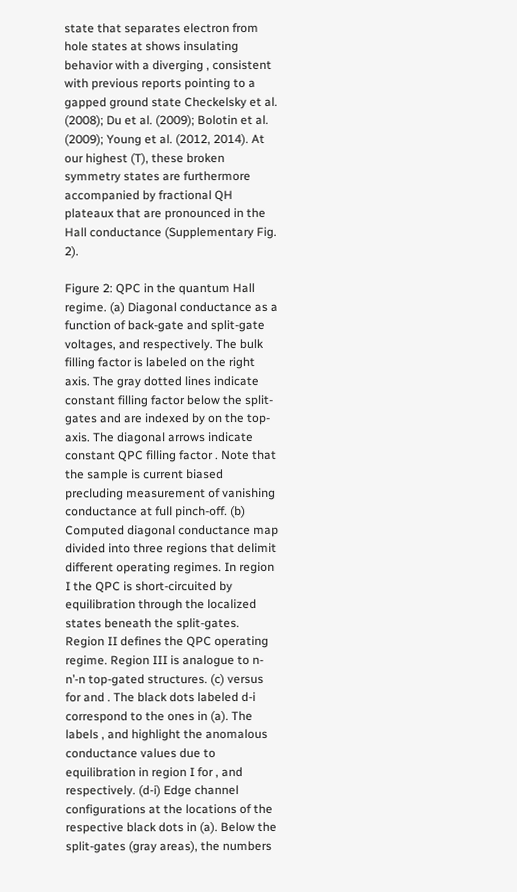state that separates electron from hole states at shows insulating behavior with a diverging , consistent with previous reports pointing to a gapped ground state Checkelsky et al. (2008); Du et al. (2009); Bolotin et al. (2009); Young et al. (2012, 2014). At our highest (T), these broken symmetry states are furthermore accompanied by fractional QH plateaux that are pronounced in the Hall conductance (Supplementary Fig. 2).

Figure 2: QPC in the quantum Hall regime. (a) Diagonal conductance as a function of back-gate and split-gate voltages, and respectively. The bulk filling factor is labeled on the right axis. The gray dotted lines indicate constant filling factor below the split-gates and are indexed by on the top-axis. The diagonal arrows indicate constant QPC filling factor . Note that the sample is current biased precluding measurement of vanishing conductance at full pinch-off. (b) Computed diagonal conductance map divided into three regions that delimit different operating regimes. In region I the QPC is short-circuited by equilibration through the localized states beneath the split-gates. Region II defines the QPC operating regime. Region III is analogue to n-n’-n top-gated structures. (c) versus for and . The black dots labeled d-i correspond to the ones in (a). The labels , and highlight the anomalous conductance values due to equilibration in region I for , and respectively. (d-i) Edge channel configurations at the locations of the respective black dots in (a). Below the split-gates (gray areas), the numbers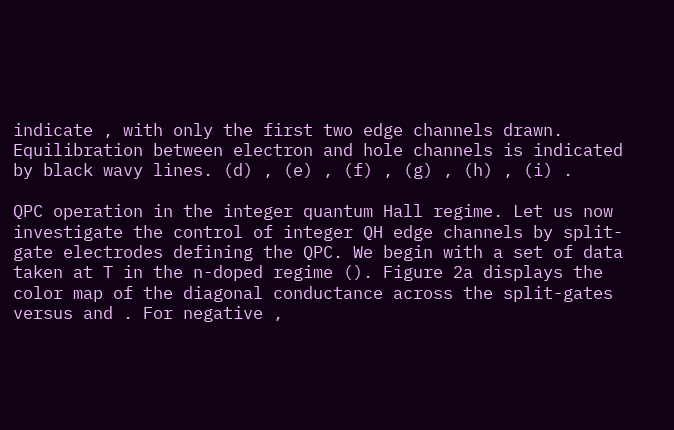indicate , with only the first two edge channels drawn. Equilibration between electron and hole channels is indicated by black wavy lines. (d) , (e) , (f) , (g) , (h) , (i) .

QPC operation in the integer quantum Hall regime. Let us now investigate the control of integer QH edge channels by split-gate electrodes defining the QPC. We begin with a set of data taken at T in the n-doped regime (). Figure 2a displays the color map of the diagonal conductance across the split-gates versus and . For negative ,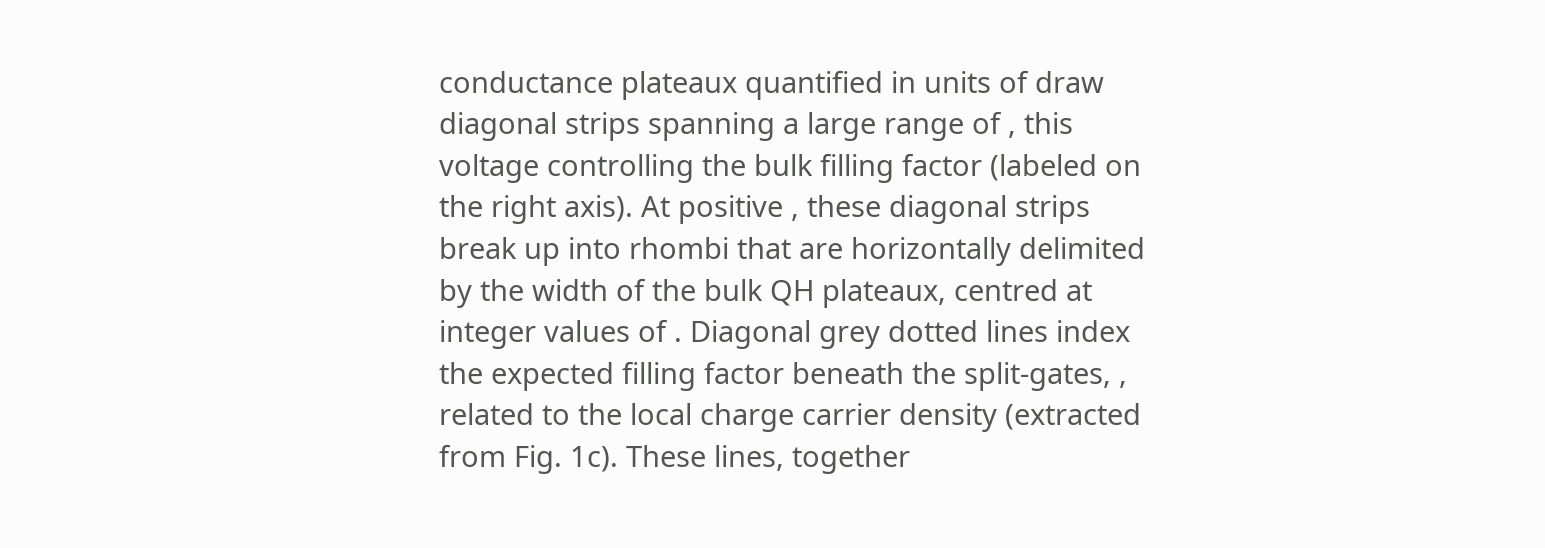conductance plateaux quantified in units of draw diagonal strips spanning a large range of , this voltage controlling the bulk filling factor (labeled on the right axis). At positive , these diagonal strips break up into rhombi that are horizontally delimited by the width of the bulk QH plateaux, centred at integer values of . Diagonal grey dotted lines index the expected filling factor beneath the split-gates, , related to the local charge carrier density (extracted from Fig. 1c). These lines, together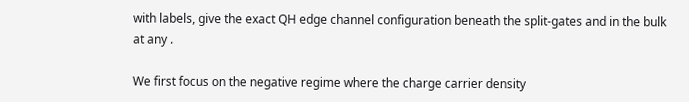with labels, give the exact QH edge channel configuration beneath the split-gates and in the bulk at any .

We first focus on the negative regime where the charge carrier density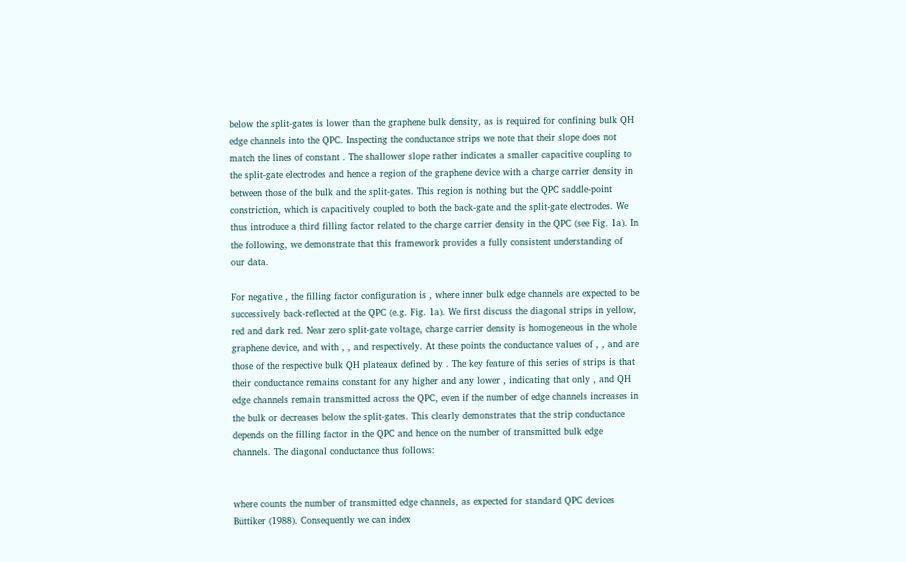below the split-gates is lower than the graphene bulk density, as is required for confining bulk QH edge channels into the QPC. Inspecting the conductance strips we note that their slope does not match the lines of constant . The shallower slope rather indicates a smaller capacitive coupling to the split-gate electrodes and hence a region of the graphene device with a charge carrier density in between those of the bulk and the split-gates. This region is nothing but the QPC saddle-point constriction, which is capacitively coupled to both the back-gate and the split-gate electrodes. We thus introduce a third filling factor related to the charge carrier density in the QPC (see Fig. 1a). In the following, we demonstrate that this framework provides a fully consistent understanding of our data.

For negative , the filling factor configuration is , where inner bulk edge channels are expected to be successively back-reflected at the QPC (e.g. Fig. 1a). We first discuss the diagonal strips in yellow, red and dark red. Near zero split-gate voltage, charge carrier density is homogeneous in the whole graphene device, and with , , and respectively. At these points the conductance values of , , and are those of the respective bulk QH plateaux defined by . The key feature of this series of strips is that their conductance remains constant for any higher and any lower , indicating that only , and QH edge channels remain transmitted across the QPC, even if the number of edge channels increases in the bulk or decreases below the split-gates. This clearly demonstrates that the strip conductance depends on the filling factor in the QPC and hence on the number of transmitted bulk edge channels. The diagonal conductance thus follows:


where counts the number of transmitted edge channels, as expected for standard QPC devices Büttiker (1988). Consequently we can index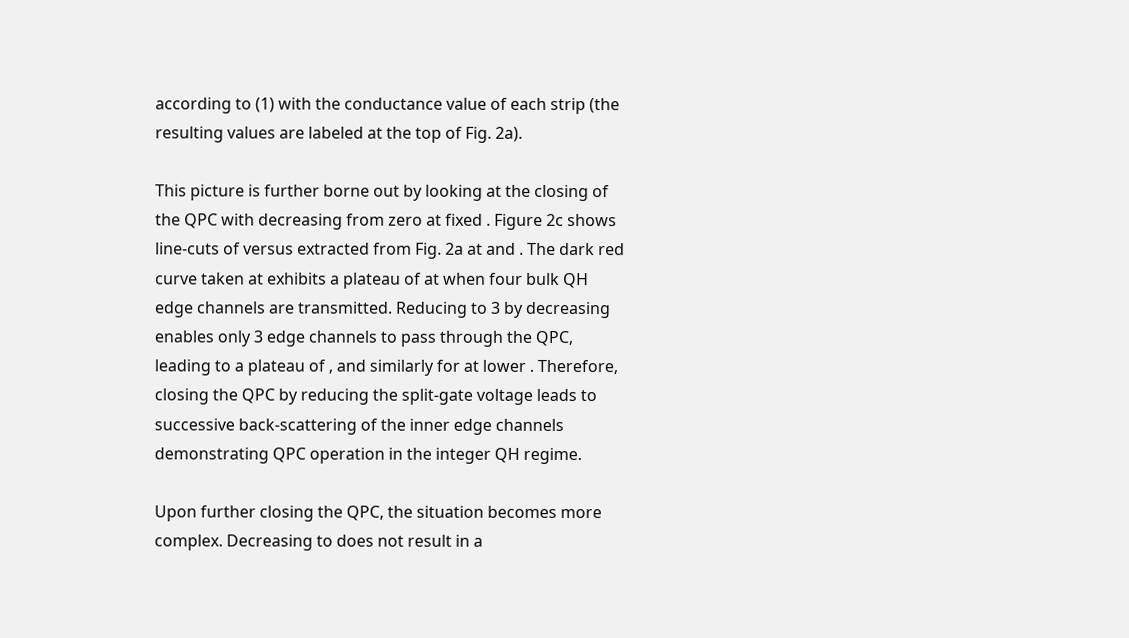according to (1) with the conductance value of each strip (the resulting values are labeled at the top of Fig. 2a).

This picture is further borne out by looking at the closing of the QPC with decreasing from zero at fixed . Figure 2c shows line-cuts of versus extracted from Fig. 2a at and . The dark red curve taken at exhibits a plateau of at when four bulk QH edge channels are transmitted. Reducing to 3 by decreasing enables only 3 edge channels to pass through the QPC, leading to a plateau of , and similarly for at lower . Therefore, closing the QPC by reducing the split-gate voltage leads to successive back-scattering of the inner edge channels demonstrating QPC operation in the integer QH regime.

Upon further closing the QPC, the situation becomes more complex. Decreasing to does not result in a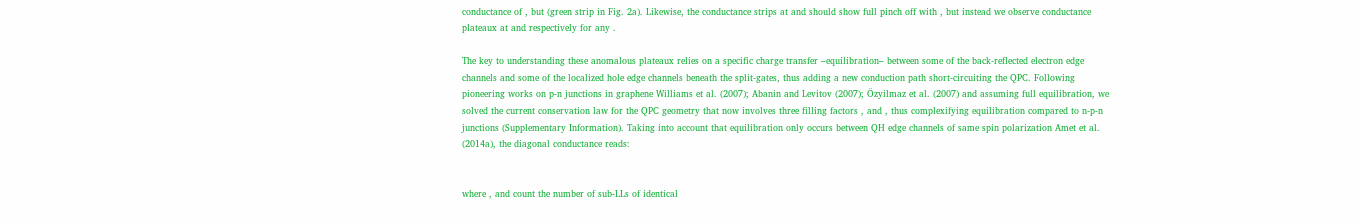conductance of , but (green strip in Fig. 2a). Likewise, the conductance strips at and should show full pinch off with , but instead we observe conductance plateaux at and respectively for any .

The key to understanding these anomalous plateaux relies on a specific charge transfer –equilibration– between some of the back-reflected electron edge channels and some of the localized hole edge channels beneath the split-gates, thus adding a new conduction path short-circuiting the QPC. Following pioneering works on p-n junctions in graphene Williams et al. (2007); Abanin and Levitov (2007); Özyilmaz et al. (2007) and assuming full equilibration, we solved the current conservation law for the QPC geometry that now involves three filling factors , and , thus complexifying equilibration compared to n-p-n junctions (Supplementary Information). Taking into account that equilibration only occurs between QH edge channels of same spin polarization Amet et al. (2014a), the diagonal conductance reads:


where , and count the number of sub-LLs of identical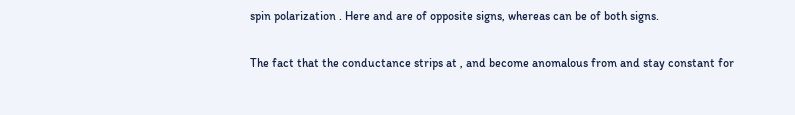spin polarization . Here and are of opposite signs, whereas can be of both signs.

The fact that the conductance strips at , and become anomalous from and stay constant for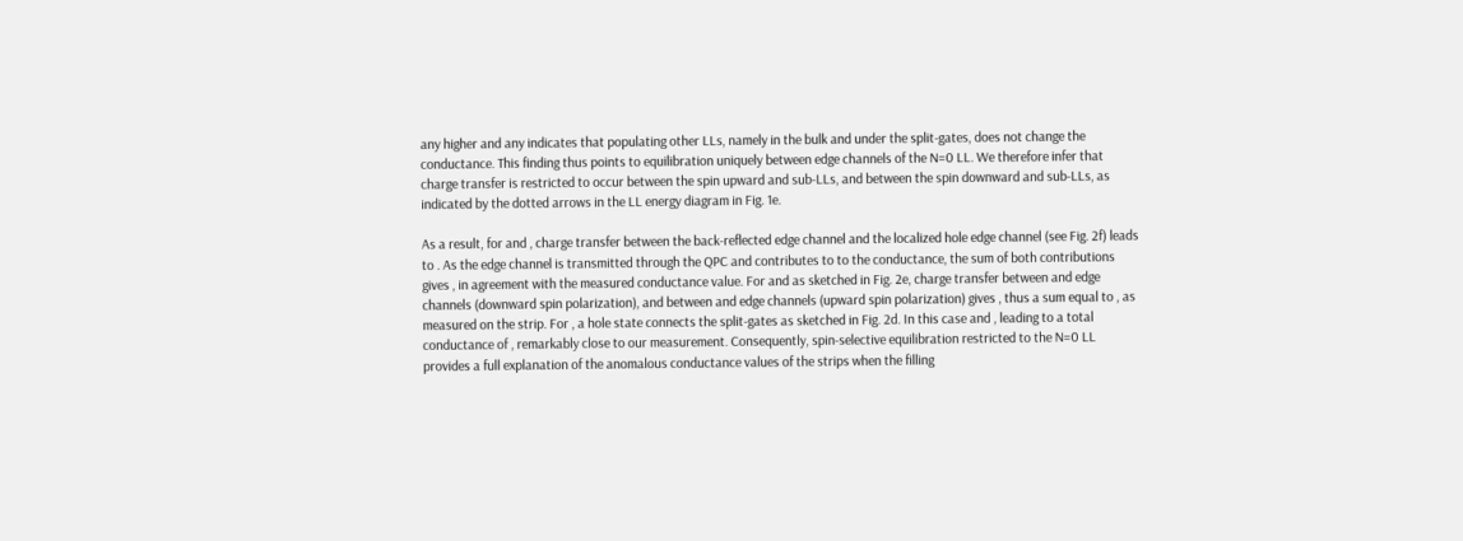any higher and any indicates that populating other LLs, namely in the bulk and under the split-gates, does not change the conductance. This finding thus points to equilibration uniquely between edge channels of the N=0 LL. We therefore infer that charge transfer is restricted to occur between the spin upward and sub-LLs, and between the spin downward and sub-LLs, as indicated by the dotted arrows in the LL energy diagram in Fig. 1e.

As a result, for and , charge transfer between the back-reflected edge channel and the localized hole edge channel (see Fig. 2f) leads to . As the edge channel is transmitted through the QPC and contributes to to the conductance, the sum of both contributions gives , in agreement with the measured conductance value. For and as sketched in Fig. 2e, charge transfer between and edge channels (downward spin polarization), and between and edge channels (upward spin polarization) gives , thus a sum equal to , as measured on the strip. For , a hole state connects the split-gates as sketched in Fig. 2d. In this case and , leading to a total conductance of , remarkably close to our measurement. Consequently, spin-selective equilibration restricted to the N=0 LL provides a full explanation of the anomalous conductance values of the strips when the filling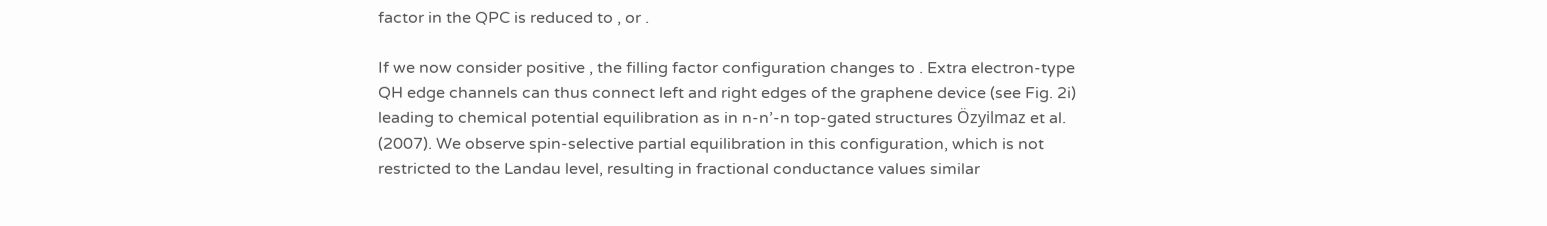factor in the QPC is reduced to , or .

If we now consider positive , the filling factor configuration changes to . Extra electron-type QH edge channels can thus connect left and right edges of the graphene device (see Fig. 2i) leading to chemical potential equilibration as in n-n’-n top-gated structures Özyilmaz et al. (2007). We observe spin-selective partial equilibration in this configuration, which is not restricted to the Landau level, resulting in fractional conductance values similar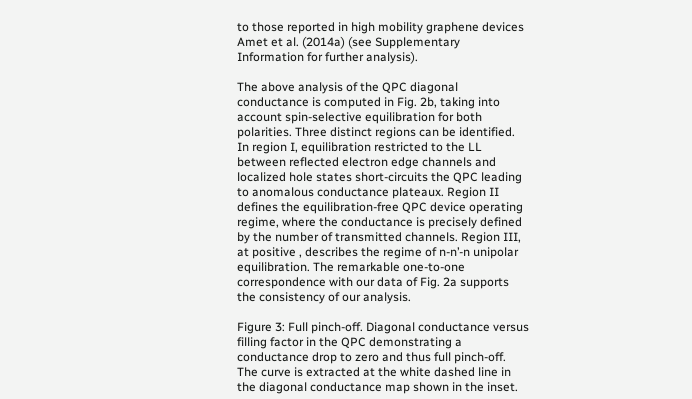to those reported in high mobility graphene devices Amet et al. (2014a) (see Supplementary Information for further analysis).

The above analysis of the QPC diagonal conductance is computed in Fig. 2b, taking into account spin-selective equilibration for both polarities. Three distinct regions can be identified. In region I, equilibration restricted to the LL between reflected electron edge channels and localized hole states short-circuits the QPC leading to anomalous conductance plateaux. Region II defines the equilibration-free QPC device operating regime, where the conductance is precisely defined by the number of transmitted channels. Region III, at positive , describes the regime of n-n’-n unipolar equilibration. The remarkable one-to-one correspondence with our data of Fig. 2a supports the consistency of our analysis.

Figure 3: Full pinch-off. Diagonal conductance versus filling factor in the QPC demonstrating a conductance drop to zero and thus full pinch-off. The curve is extracted at the white dashed line in the diagonal conductance map shown in the inset.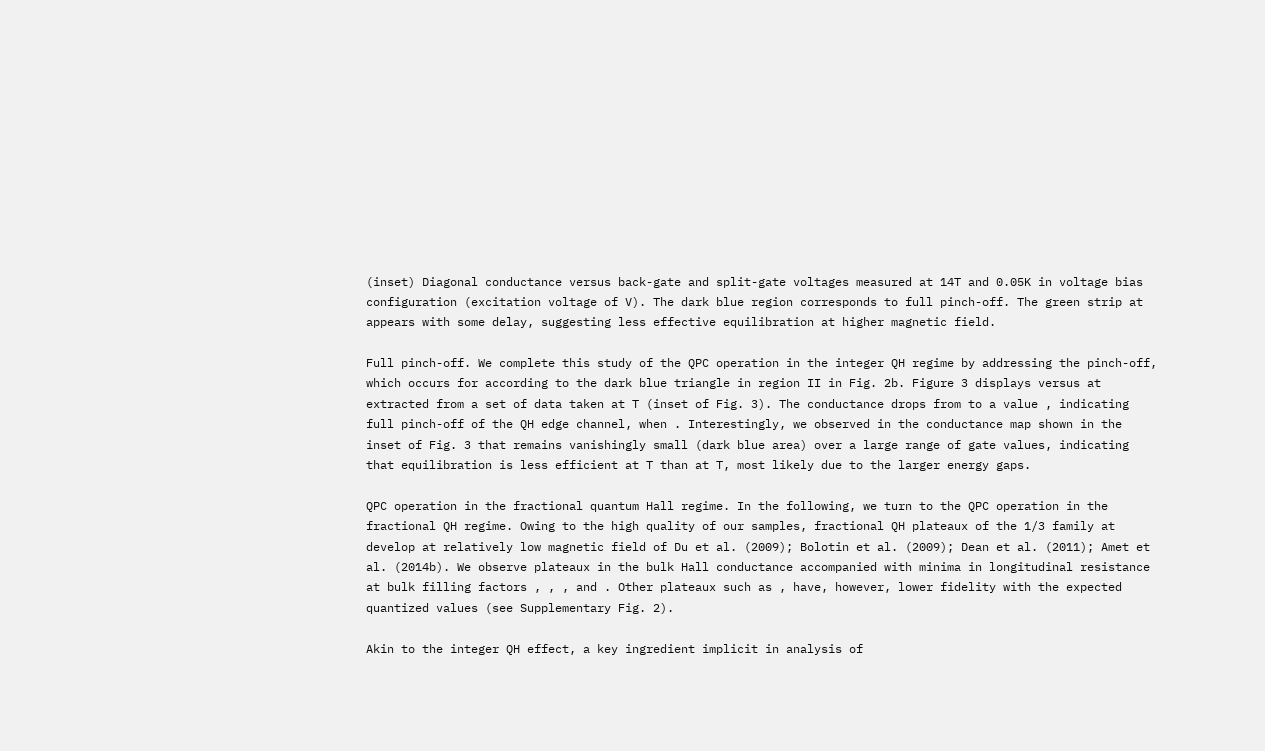(inset) Diagonal conductance versus back-gate and split-gate voltages measured at 14T and 0.05K in voltage bias configuration (excitation voltage of V). The dark blue region corresponds to full pinch-off. The green strip at appears with some delay, suggesting less effective equilibration at higher magnetic field.

Full pinch-off. We complete this study of the QPC operation in the integer QH regime by addressing the pinch-off, which occurs for according to the dark blue triangle in region II in Fig. 2b. Figure 3 displays versus at extracted from a set of data taken at T (inset of Fig. 3). The conductance drops from to a value , indicating full pinch-off of the QH edge channel, when . Interestingly, we observed in the conductance map shown in the inset of Fig. 3 that remains vanishingly small (dark blue area) over a large range of gate values, indicating that equilibration is less efficient at T than at T, most likely due to the larger energy gaps.

QPC operation in the fractional quantum Hall regime. In the following, we turn to the QPC operation in the fractional QH regime. Owing to the high quality of our samples, fractional QH plateaux of the 1/3 family at develop at relatively low magnetic field of Du et al. (2009); Bolotin et al. (2009); Dean et al. (2011); Amet et al. (2014b). We observe plateaux in the bulk Hall conductance accompanied with minima in longitudinal resistance at bulk filling factors , , , and . Other plateaux such as , have, however, lower fidelity with the expected quantized values (see Supplementary Fig. 2).

Akin to the integer QH effect, a key ingredient implicit in analysis of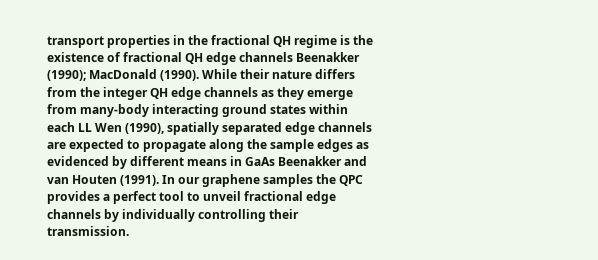transport properties in the fractional QH regime is the existence of fractional QH edge channels Beenakker (1990); MacDonald (1990). While their nature differs from the integer QH edge channels as they emerge from many-body interacting ground states within each LL Wen (1990), spatially separated edge channels are expected to propagate along the sample edges as evidenced by different means in GaAs Beenakker and van Houten (1991). In our graphene samples the QPC provides a perfect tool to unveil fractional edge channels by individually controlling their transmission.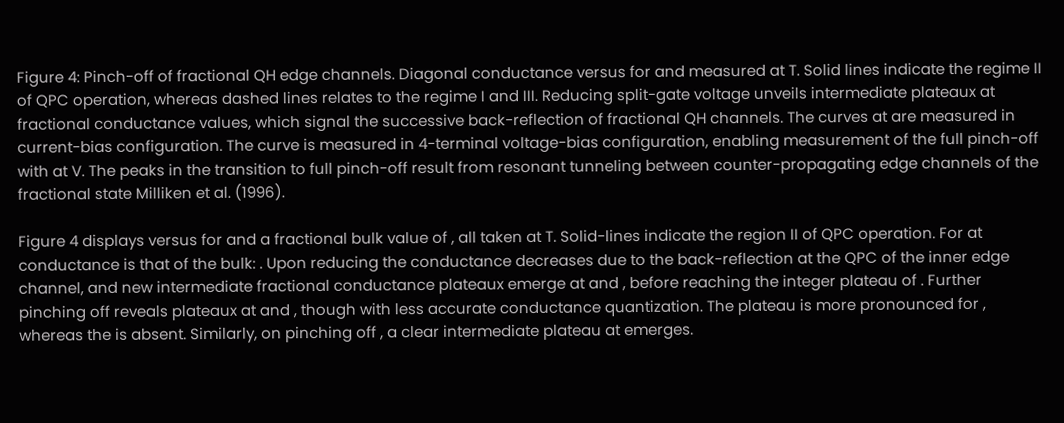Figure 4: Pinch-off of fractional QH edge channels. Diagonal conductance versus for and measured at T. Solid lines indicate the regime II of QPC operation, whereas dashed lines relates to the regime I and III. Reducing split-gate voltage unveils intermediate plateaux at fractional conductance values, which signal the successive back-reflection of fractional QH channels. The curves at are measured in current-bias configuration. The curve is measured in 4-terminal voltage-bias configuration, enabling measurement of the full pinch-off with at V. The peaks in the transition to full pinch-off result from resonant tunneling between counter-propagating edge channels of the fractional state Milliken et al. (1996).

Figure 4 displays versus for and a fractional bulk value of , all taken at T. Solid-lines indicate the region II of QPC operation. For at conductance is that of the bulk: . Upon reducing the conductance decreases due to the back-reflection at the QPC of the inner edge channel, and new intermediate fractional conductance plateaux emerge at and , before reaching the integer plateau of . Further pinching off reveals plateaux at and , though with less accurate conductance quantization. The plateau is more pronounced for , whereas the is absent. Similarly, on pinching off , a clear intermediate plateau at emerges.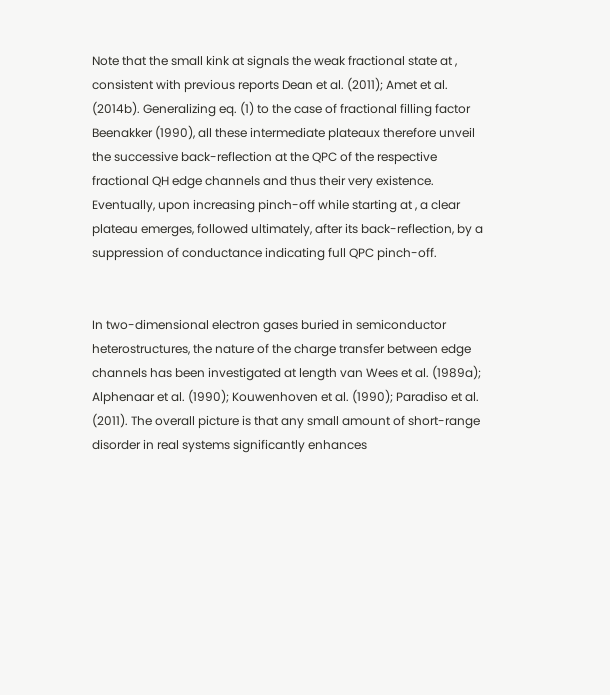Note that the small kink at signals the weak fractional state at , consistent with previous reports Dean et al. (2011); Amet et al. (2014b). Generalizing eq. (1) to the case of fractional filling factor  Beenakker (1990), all these intermediate plateaux therefore unveil the successive back-reflection at the QPC of the respective fractional QH edge channels and thus their very existence. Eventually, upon increasing pinch-off while starting at , a clear plateau emerges, followed ultimately, after its back-reflection, by a suppression of conductance indicating full QPC pinch-off.


In two-dimensional electron gases buried in semiconductor heterostructures, the nature of the charge transfer between edge channels has been investigated at length van Wees et al. (1989a); Alphenaar et al. (1990); Kouwenhoven et al. (1990); Paradiso et al. (2011). The overall picture is that any small amount of short-range disorder in real systems significantly enhances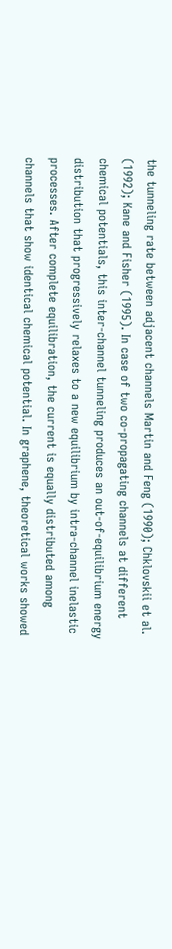the tunneling rate between adjacent channels Martin and Feng (1990); Chklovskii et al. (1992); Kane and Fisher (1995). In case of two co-propagating channels at different chemical potentials, this inter-channel tunneling produces an out-of-equilibrium energy distribution that progressively relaxes to a new equilibrium by intra-channel inelastic processes. After complete equilibration, the current is equally distributed among channels that show identical chemical potential. In graphene, theoretical works showed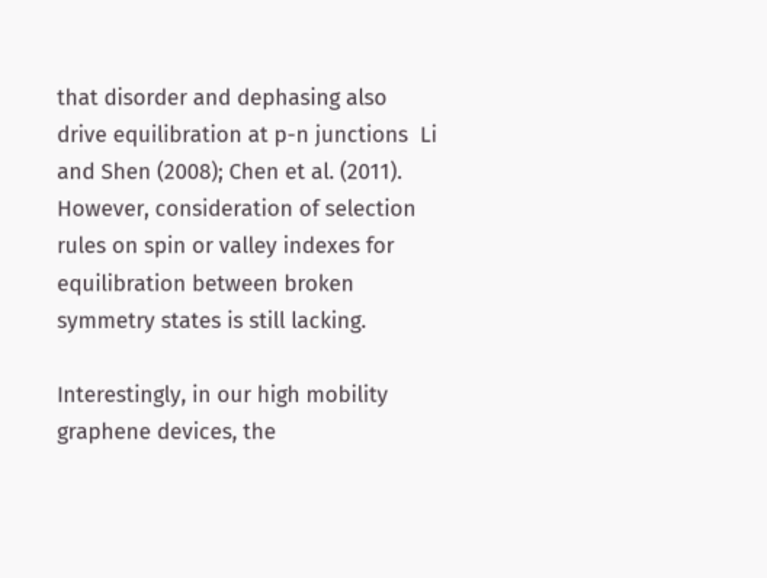that disorder and dephasing also drive equilibration at p-n junctions  Li and Shen (2008); Chen et al. (2011). However, consideration of selection rules on spin or valley indexes for equilibration between broken symmetry states is still lacking.

Interestingly, in our high mobility graphene devices, the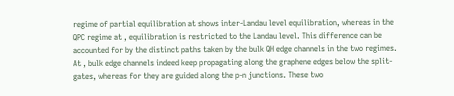regime of partial equilibration at shows inter-Landau level equilibration, whereas in the QPC regime at , equilibration is restricted to the Landau level. This difference can be accounted for by the distinct paths taken by the bulk QH edge channels in the two regimes. At , bulk edge channels indeed keep propagating along the graphene edges below the split-gates, whereas for they are guided along the p-n junctions. These two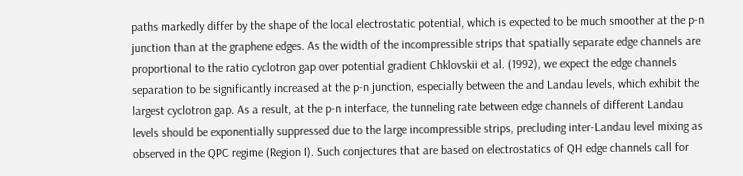paths markedly differ by the shape of the local electrostatic potential, which is expected to be much smoother at the p-n junction than at the graphene edges. As the width of the incompressible strips that spatially separate edge channels are proportional to the ratio cyclotron gap over potential gradient Chklovskii et al. (1992), we expect the edge channels separation to be significantly increased at the p-n junction, especially between the and Landau levels, which exhibit the largest cyclotron gap. As a result, at the p-n interface, the tunneling rate between edge channels of different Landau levels should be exponentially suppressed due to the large incompressible strips, precluding inter-Landau level mixing as observed in the QPC regime (Region I). Such conjectures that are based on electrostatics of QH edge channels call for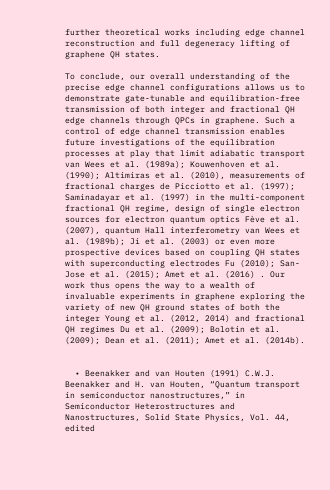further theoretical works including edge channel reconstruction and full degeneracy lifting of graphene QH states.

To conclude, our overall understanding of the precise edge channel configurations allows us to demonstrate gate-tunable and equilibration-free transmission of both integer and fractional QH edge channels through QPCs in graphene. Such a control of edge channel transmission enables future investigations of the equilibration processes at play that limit adiabatic transport van Wees et al. (1989a); Kouwenhoven et al. (1990); Altimiras et al. (2010), measurements of fractional charges de Picciotto et al. (1997); Saminadayar et al. (1997) in the multi-component fractional QH regime, design of single electron sources for electron quantum optics Fève et al. (2007), quantum Hall interferometry van Wees et al. (1989b); Ji et al. (2003) or even more prospective devices based on coupling QH states with superconducting electrodes Fu (2010); San-Jose et al. (2015); Amet et al. (2016) . Our work thus opens the way to a wealth of invaluable experiments in graphene exploring the variety of new QH ground states of both the integer Young et al. (2012, 2014) and fractional QH regimes Du et al. (2009); Bolotin et al. (2009); Dean et al. (2011); Amet et al. (2014b).


  • Beenakker and van Houten (1991) C.W.J. Beenakker and H. van Houten, “Quantum transport in semiconductor nanostructures,” in Semiconductor Heterostructures and Nanostructures, Solid State Physics, Vol. 44, edited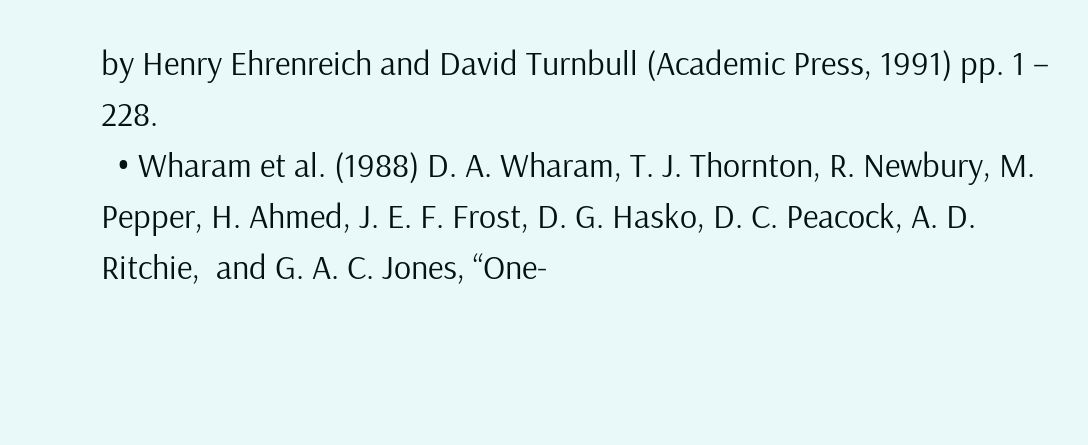by Henry Ehrenreich and David Turnbull (Academic Press, 1991) pp. 1 – 228.
  • Wharam et al. (1988) D. A. Wharam, T. J. Thornton, R. Newbury, M. Pepper, H. Ahmed, J. E. F. Frost, D. G. Hasko, D. C. Peacock, A. D. Ritchie,  and G. A. C. Jones, “One-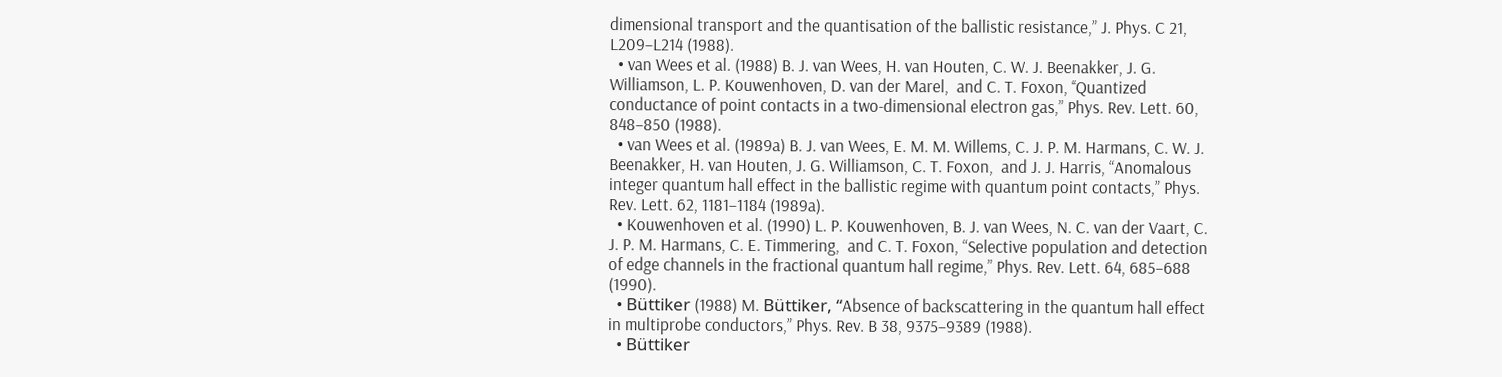dimensional transport and the quantisation of the ballistic resistance,” J. Phys. C 21, L209–L214 (1988).
  • van Wees et al. (1988) B. J. van Wees, H. van Houten, C. W. J. Beenakker, J. G. Williamson, L. P. Kouwenhoven, D. van der Marel,  and C. T. Foxon, ‘‘Quantized conductance of point contacts in a two-dimensional electron gas,” Phys. Rev. Lett. 60, 848–850 (1988).
  • van Wees et al. (1989a) B. J. van Wees, E. M. M. Willems, C. J. P. M. Harmans, C. W. J. Beenakker, H. van Houten, J. G. Williamson, C. T. Foxon,  and J. J. Harris, “Anomalous integer quantum hall effect in the ballistic regime with quantum point contacts,” Phys. Rev. Lett. 62, 1181–1184 (1989a).
  • Kouwenhoven et al. (1990) L. P. Kouwenhoven, B. J. van Wees, N. C. van der Vaart, C. J. P. M. Harmans, C. E. Timmering,  and C. T. Foxon, “Selective population and detection of edge channels in the fractional quantum hall regime,” Phys. Rev. Lett. 64, 685–688 (1990).
  • Büttiker (1988) M. Büttiker, “Absence of backscattering in the quantum hall effect in multiprobe conductors,” Phys. Rev. B 38, 9375–9389 (1988).
  • Büttiker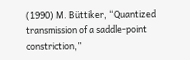(1990) M. Büttiker, “Quantized transmission of a saddle-point constriction,”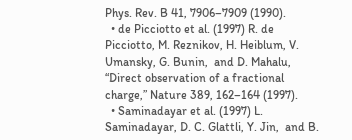Phys. Rev. B 41, 7906–7909 (1990).
  • de Picciotto et al. (1997) R. de Picciotto, M. Reznikov, H. Heiblum, V. Umansky, G. Bunin,  and D. Mahalu, “Direct observation of a fractional charge,” Nature 389, 162–164 (1997).
  • Saminadayar et al. (1997) L. Saminadayar, D. C. Glattli, Y. Jin,  and B.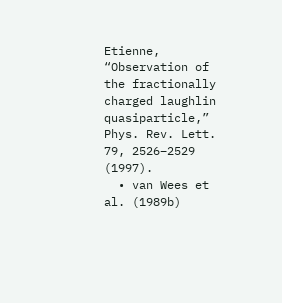Etienne, “Observation of the fractionally charged laughlin quasiparticle,” Phys. Rev. Lett. 79, 2526–2529 (1997).
  • van Wees et al. (1989b)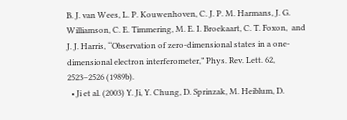B. J. van Wees, L. P. Kouwenhoven, C. J. P. M. Harmans, J. G. Williamson, C. E. Timmering, M. E. I. Broekaart, C. T. Foxon,  and J. J. Harris, ‘‘Observation of zero-dimensional states in a one-dimensional electron interferometer,” Phys. Rev. Lett. 62, 2523–2526 (1989b).
  • Ji et al. (2003) Y. Ji, Y. Chung, D. Sprinzak, M. Heiblum, D.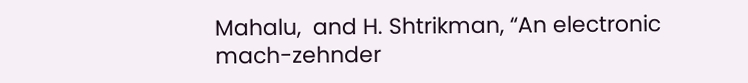Mahalu,  and H. Shtrikman, “An electronic mach-zehnder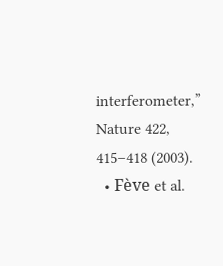interferometer,” Nature 422, 415–418 (2003).
  • Fève et al.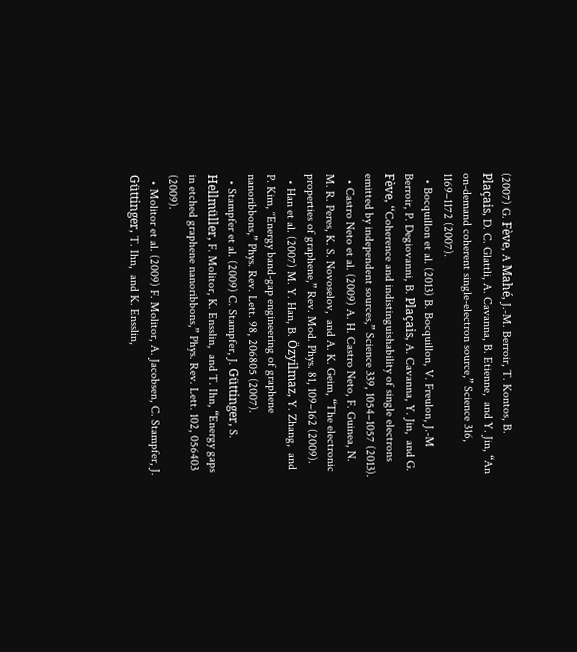(2007) G. Fève, A Mahé, J.-M. Berroir, T. Kontos, B. Plaçais, D. C. Glattli, A. Cavanna, B. Etienne,  and Y. Jin, “An on-demand coherent single-electron source,” Science 316, 1169–1172 (2007).
  • Bocquillon et al. (2013) B. Bocquillon, V. Freulon, J.-M Berroir, P. Degiovanni, B. Plaçais, A. Cavanna, Y. Jin,  and G. Fève, ‘‘Coherence and indistinguishability of single electrons emitted by independent sources,” Science 339, 1054–1057 (2013).
  • Castro Neto et al. (2009) A. H. Castro Neto, F. Guinea, N. M. R. Peres, K. S. Novoselov,  and A. K. Geim, “The electronic properties of graphene,” Rev. Mod. Phys. 81, 109–162 (2009).
  • Han et al. (2007) M. Y. Han, B. Özyilmaz, Y. Zhang,  and P. Kim, ‘‘Energy band-gap engineering of graphene nanoribbons,” Phys. Rev. Lett. 98, 206805 (2007).
  • Stampfer et al. (2009) C. Stampfer, J. Güttinger, S. Hellmüller, F. Molitor, K. Ensslin,  and T. Ihn, “Energy gaps in etched graphene nanoribbons,” Phys. Rev. Lett. 102, 056403 (2009).
  • Molitor et al. (2009) F. Molitor, A. Jacobsen, C. Stampfer, J. Güttinger, T. Ihn,  and K. Ensslin,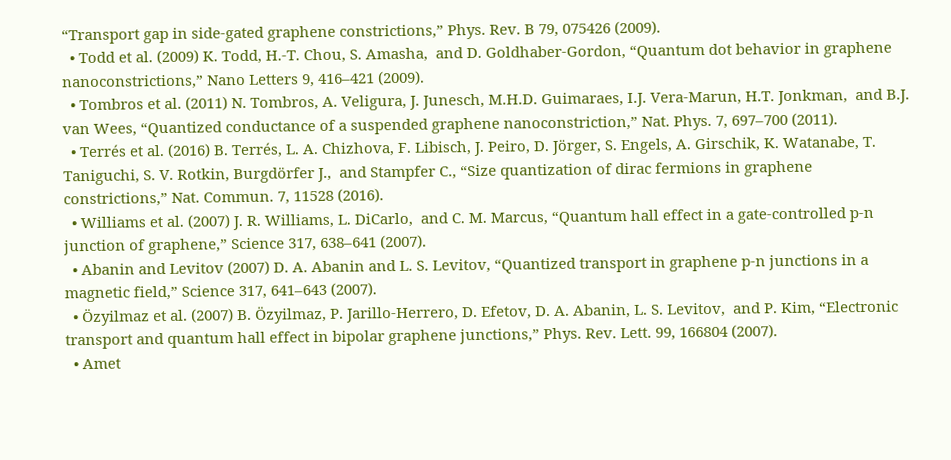“Transport gap in side-gated graphene constrictions,” Phys. Rev. B 79, 075426 (2009).
  • Todd et al. (2009) K. Todd, H.-T. Chou, S. Amasha,  and D. Goldhaber-Gordon, “Quantum dot behavior in graphene nanoconstrictions,” Nano Letters 9, 416–421 (2009).
  • Tombros et al. (2011) N. Tombros, A. Veligura, J. Junesch, M.H.D. Guimaraes, I.J. Vera-Marun, H.T. Jonkman,  and B.J. van Wees, “Quantized conductance of a suspended graphene nanoconstriction,” Nat. Phys. 7, 697–700 (2011).
  • Terrés et al. (2016) B. Terrés, L. A. Chizhova, F. Libisch, J. Peiro, D. Jörger, S. Engels, A. Girschik, K. Watanabe, T. Taniguchi, S. V. Rotkin, Burgdörfer J.,  and Stampfer C., “Size quantization of dirac fermions in graphene constrictions,” Nat. Commun. 7, 11528 (2016).
  • Williams et al. (2007) J. R. Williams, L. DiCarlo,  and C. M. Marcus, “Quantum hall effect in a gate-controlled p-n junction of graphene,” Science 317, 638–641 (2007).
  • Abanin and Levitov (2007) D. A. Abanin and L. S. Levitov, “Quantized transport in graphene p-n junctions in a magnetic field,” Science 317, 641–643 (2007).
  • Özyilmaz et al. (2007) B. Özyilmaz, P. Jarillo-Herrero, D. Efetov, D. A. Abanin, L. S. Levitov,  and P. Kim, “Electronic transport and quantum hall effect in bipolar graphene junctions,” Phys. Rev. Lett. 99, 166804 (2007).
  • Amet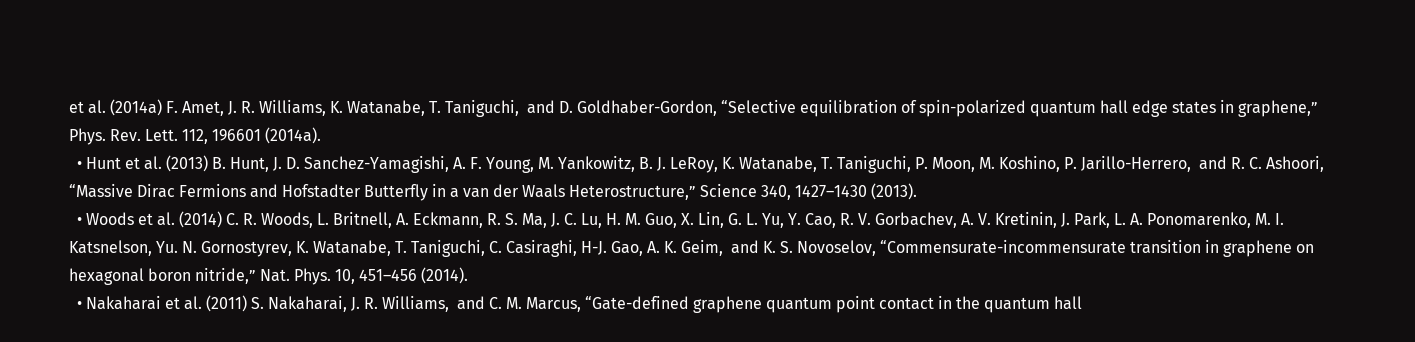et al. (2014a) F. Amet, J. R. Williams, K. Watanabe, T. Taniguchi,  and D. Goldhaber-Gordon, “Selective equilibration of spin-polarized quantum hall edge states in graphene,” Phys. Rev. Lett. 112, 196601 (2014a).
  • Hunt et al. (2013) B. Hunt, J. D. Sanchez-Yamagishi, A. F. Young, M. Yankowitz, B. J. LeRoy, K. Watanabe, T. Taniguchi, P. Moon, M. Koshino, P. Jarillo-Herrero,  and R. C. Ashoori, “Massive Dirac Fermions and Hofstadter Butterfly in a van der Waals Heterostructure,” Science 340, 1427–1430 (2013).
  • Woods et al. (2014) C. R. Woods, L. Britnell, A. Eckmann, R. S. Ma, J. C. Lu, H. M. Guo, X. Lin, G. L. Yu, Y. Cao, R. V. Gorbachev, A. V. Kretinin, J. Park, L. A. Ponomarenko, M. I. Katsnelson, Yu. N. Gornostyrev, K. Watanabe, T. Taniguchi, C. Casiraghi, H-J. Gao, A. K. Geim,  and K. S. Novoselov, “Commensurate-incommensurate transition in graphene on hexagonal boron nitride,” Nat. Phys. 10, 451–456 (2014).
  • Nakaharai et al. (2011) S. Nakaharai, J. R. Williams,  and C. M. Marcus, “Gate-defined graphene quantum point contact in the quantum hall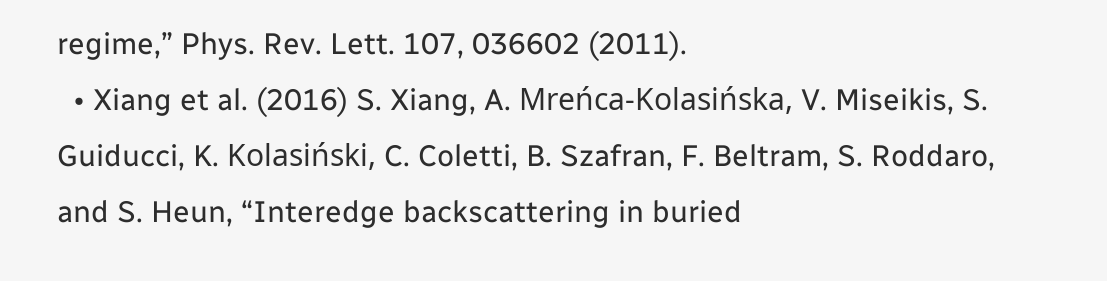regime,” Phys. Rev. Lett. 107, 036602 (2011).
  • Xiang et al. (2016) S. Xiang, A. Mreńca-Kolasińska, V. Miseikis, S. Guiducci, K. Kolasiński, C. Coletti, B. Szafran, F. Beltram, S. Roddaro,  and S. Heun, “Interedge backscattering in buried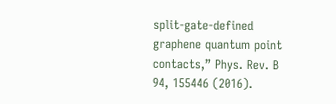split-gate-defined graphene quantum point contacts,” Phys. Rev. B 94, 155446 (2016).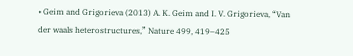• Geim and Grigorieva (2013) A. K. Geim and I. V. Grigorieva, “Van der waals heterostructures,” Nature 499, 419–425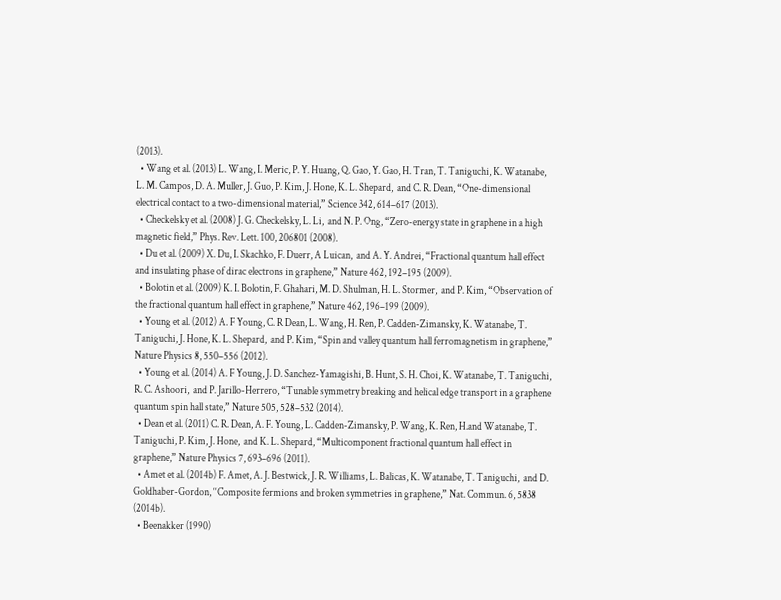(2013).
  • Wang et al. (2013) L. Wang, I. Meric, P. Y. Huang, Q. Gao, Y. Gao, H. Tran, T. Taniguchi, K. Watanabe, L. M. Campos, D. A. Muller, J. Guo, P. Kim, J. Hone, K. L. Shepard,  and C. R. Dean, “One-dimensional electrical contact to a two-dimensional material,” Science 342, 614–617 (2013).
  • Checkelsky et al. (2008) J. G. Checkelsky, L. Li,  and N. P. Ong, “Zero-energy state in graphene in a high magnetic field,” Phys. Rev. Lett. 100, 206801 (2008).
  • Du et al. (2009) X. Du, I. Skachko, F. Duerr, A Luican,  and A. Y. Andrei, “Fractional quantum hall effect and insulating phase of dirac electrons in graphene,” Nature 462, 192–195 (2009).
  • Bolotin et al. (2009) K. I. Bolotin, F. Ghahari, M. D. Shulman, H. L. Stormer,  and P. Kim, “Observation of the fractional quantum hall effect in graphene,” Nature 462, 196–199 (2009).
  • Young et al. (2012) A. F Young, C. R Dean, L. Wang, H. Ren, P. Cadden-Zimansky, K. Watanabe, T. Taniguchi, J. Hone, K. L. Shepard,  and P. Kim, “Spin and valley quantum hall ferromagnetism in graphene,” Nature Physics 8, 550–556 (2012).
  • Young et al. (2014) A. F Young, J. D. Sanchez-Yamagishi, B. Hunt, S. H. Choi, K. Watanabe, T. Taniguchi, R. C. Ashoori,  and P. Jarillo-Herrero, “Tunable symmetry breaking and helical edge transport in a graphene quantum spin hall state,” Nature 505, 528–532 (2014).
  • Dean et al. (2011) C. R. Dean, A. F. Young, L. Cadden-Zimansky, P. Wang, K. Ren, H.and Watanabe, T. Taniguchi, P. Kim, J. Hone,  and K. L. Shepard, “Multicomponent fractional quantum hall effect in graphene,” Nature Physics 7, 693–696 (2011).
  • Amet et al. (2014b) F. Amet, A. J. Bestwick, J. R. Williams, L. Balicas, K. Watanabe, T. Taniguchi,  and D. Goldhaber-Gordon, ‘‘Composite fermions and broken symmetries in graphene,” Nat. Commun. 6, 5838 (2014b).
  • Beenakker (1990)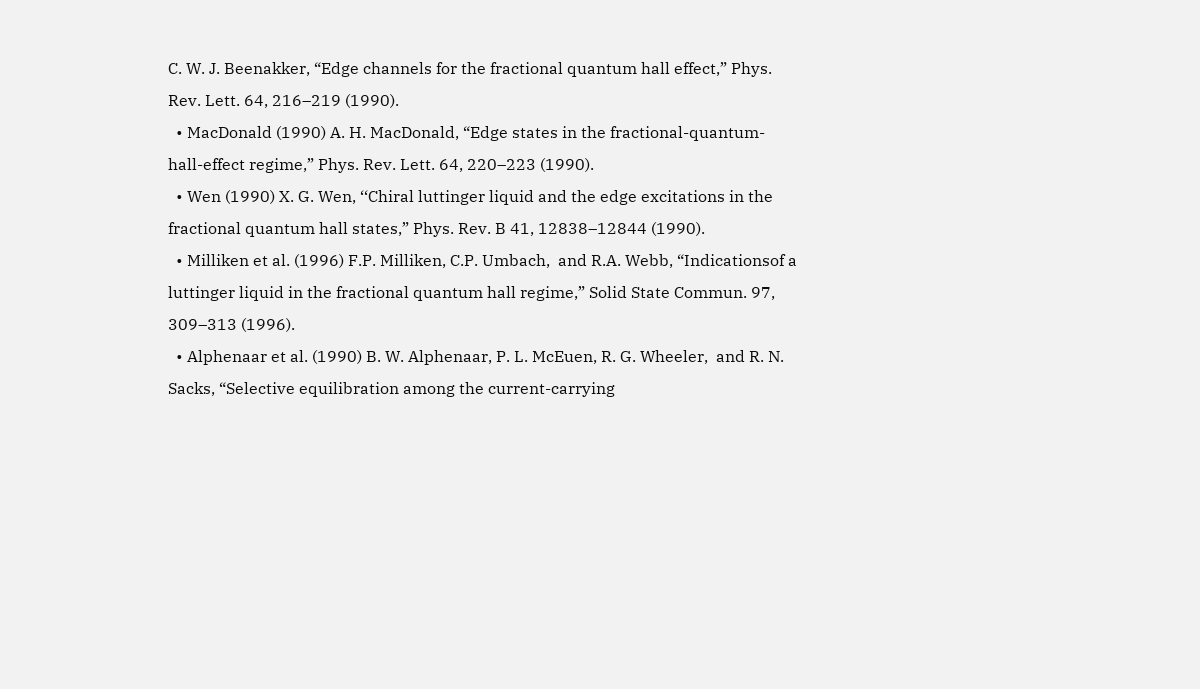C. W. J. Beenakker, “Edge channels for the fractional quantum hall effect,” Phys. Rev. Lett. 64, 216–219 (1990).
  • MacDonald (1990) A. H. MacDonald, “Edge states in the fractional-quantum-hall-effect regime,” Phys. Rev. Lett. 64, 220–223 (1990).
  • Wen (1990) X. G. Wen, ‘‘Chiral luttinger liquid and the edge excitations in the fractional quantum hall states,” Phys. Rev. B 41, 12838–12844 (1990).
  • Milliken et al. (1996) F.P. Milliken, C.P. Umbach,  and R.A. Webb, “Indicationsof a luttinger liquid in the fractional quantum hall regime,” Solid State Commun. 97, 309–313 (1996).
  • Alphenaar et al. (1990) B. W. Alphenaar, P. L. McEuen, R. G. Wheeler,  and R. N. Sacks, “Selective equilibration among the current-carrying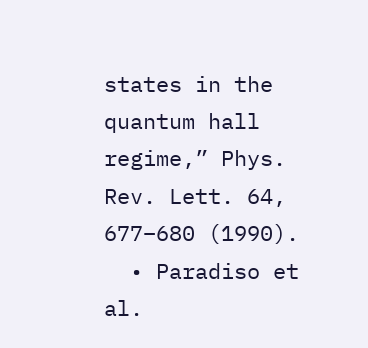states in the quantum hall regime,” Phys. Rev. Lett. 64, 677–680 (1990).
  • Paradiso et al.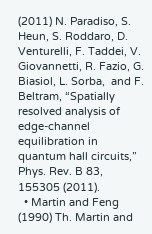(2011) N. Paradiso, S. Heun, S. Roddaro, D. Venturelli, F. Taddei, V. Giovannetti, R. Fazio, G. Biasiol, L. Sorba,  and F. Beltram, “Spatially resolved analysis of edge-channel equilibration in quantum hall circuits,” Phys. Rev. B 83, 155305 (2011).
  • Martin and Feng (1990) Th. Martin and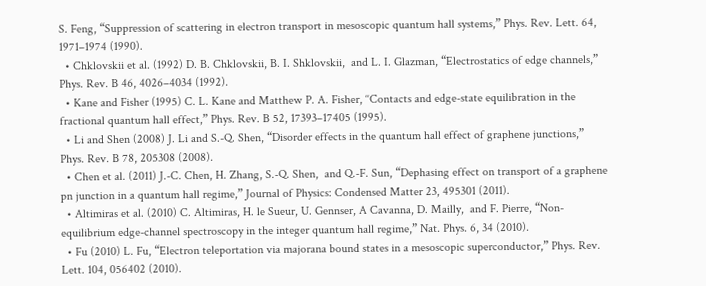S. Feng, “Suppression of scattering in electron transport in mesoscopic quantum hall systems,” Phys. Rev. Lett. 64, 1971–1974 (1990).
  • Chklovskii et al. (1992) D. B. Chklovskii, B. I. Shklovskii,  and L. I. Glazman, “Electrostatics of edge channels,” Phys. Rev. B 46, 4026–4034 (1992).
  • Kane and Fisher (1995) C. L. Kane and Matthew P. A. Fisher, ‘‘Contacts and edge-state equilibration in the fractional quantum hall effect,” Phys. Rev. B 52, 17393–17405 (1995).
  • Li and Shen (2008) J. Li and S.-Q. Shen, “Disorder effects in the quantum hall effect of graphene junctions,” Phys. Rev. B 78, 205308 (2008).
  • Chen et al. (2011) J.-C. Chen, H. Zhang, S.-Q. Shen,  and Q.-F. Sun, “Dephasing effect on transport of a graphene pn junction in a quantum hall regime,” Journal of Physics: Condensed Matter 23, 495301 (2011).
  • Altimiras et al. (2010) C. Altimiras, H. le Sueur, U. Gennser, A Cavanna, D. Mailly,  and F. Pierre, “Non-equilibrium edge-channel spectroscopy in the integer quantum hall regime,” Nat. Phys. 6, 34 (2010).
  • Fu (2010) L. Fu, “Electron teleportation via majorana bound states in a mesoscopic superconductor,” Phys. Rev. Lett. 104, 056402 (2010).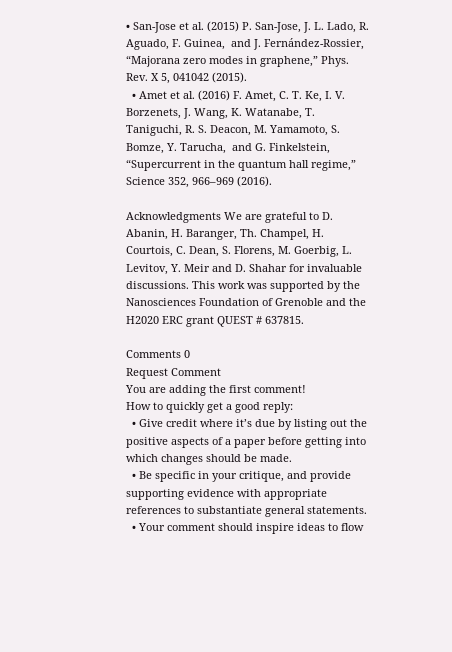• San-Jose et al. (2015) P. San-Jose, J. L. Lado, R. Aguado, F. Guinea,  and J. Fernández-Rossier, “Majorana zero modes in graphene,” Phys. Rev. X 5, 041042 (2015).
  • Amet et al. (2016) F. Amet, C. T. Ke, I. V. Borzenets, J. Wang, K. Watanabe, T. Taniguchi, R. S. Deacon, M. Yamamoto, S. Bomze, Y. Tarucha,  and G. Finkelstein, “Supercurrent in the quantum hall regime,” Science 352, 966–969 (2016).

Acknowledgments We are grateful to D. Abanin, H. Baranger, Th. Champel, H. Courtois, C. Dean, S. Florens, M. Goerbig, L. Levitov, Y. Meir and D. Shahar for invaluable discussions. This work was supported by the Nanosciences Foundation of Grenoble and the H2020 ERC grant QUEST # 637815.

Comments 0
Request Comment
You are adding the first comment!
How to quickly get a good reply:
  • Give credit where it’s due by listing out the positive aspects of a paper before getting into which changes should be made.
  • Be specific in your critique, and provide supporting evidence with appropriate references to substantiate general statements.
  • Your comment should inspire ideas to flow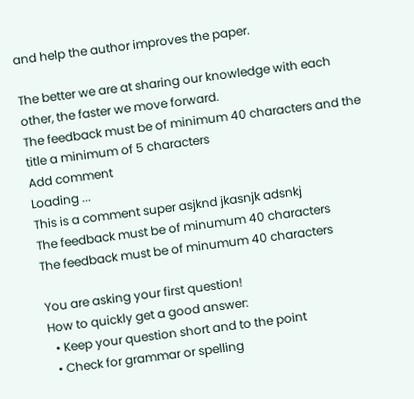and help the author improves the paper.

The better we are at sharing our knowledge with each other, the faster we move forward.
The feedback must be of minimum 40 characters and the title a minimum of 5 characters
Add comment
Loading ...
This is a comment super asjknd jkasnjk adsnkj
The feedback must be of minumum 40 characters
The feedback must be of minumum 40 characters

You are asking your first question!
How to quickly get a good answer:
  • Keep your question short and to the point
  • Check for grammar or spelling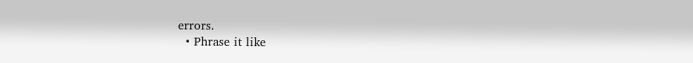errors.
  • Phrase it like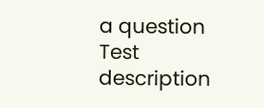a question
Test description